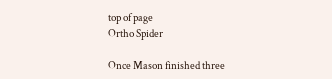top of page
Ortho Spider

Once Mason finished three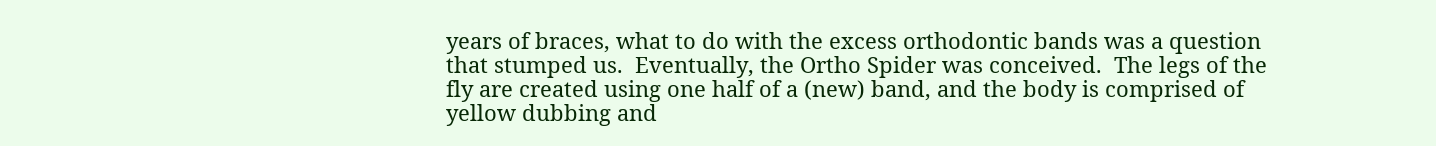years of braces, what to do with the excess orthodontic bands was a question that stumped us.  Eventually, the Ortho Spider was conceived.  The legs of the fly are created using one half of a (new) band, and the body is comprised of yellow dubbing and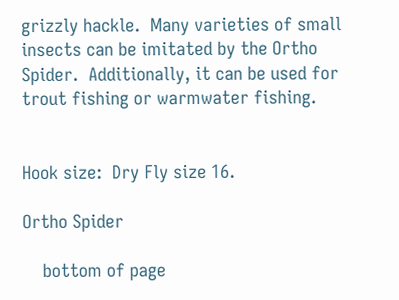grizzly hackle.  Many varieties of small insects can be imitated by the Ortho Spider.  Additionally, it can be used for trout fishing or warmwater fishing.


Hook size:  Dry Fly size 16.

Ortho Spider

    bottom of page